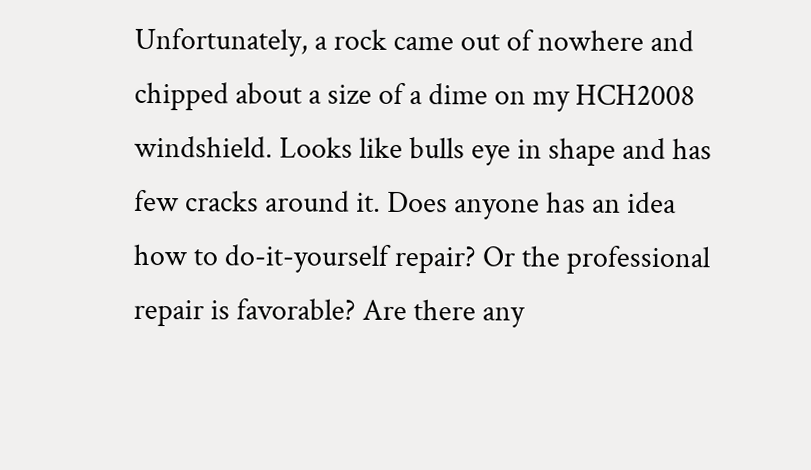Unfortunately, a rock came out of nowhere and chipped about a size of a dime on my HCH2008 windshield. Looks like bulls eye in shape and has few cracks around it. Does anyone has an idea how to do-it-yourself repair? Or the professional repair is favorable? Are there any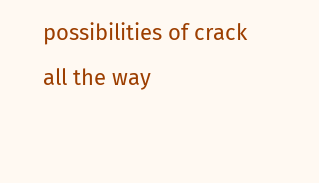possibilities of crack all the way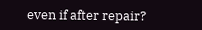even if after repair?